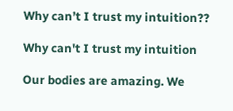Why can’t I trust my intuition??

Why can't I trust my intuition

Our bodies are amazing. We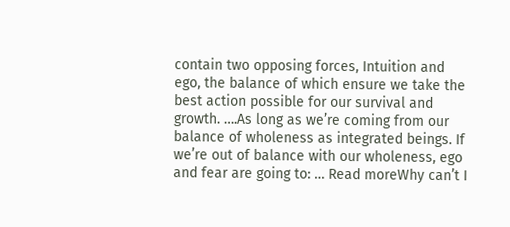contain two opposing forces, Intuition and ego, the balance of which ensure we take the best action possible for our survival and growth. ….As long as we’re coming from our balance of wholeness as integrated beings. If  we’re out of balance with our wholeness, ego and fear are going to: … Read moreWhy can’t I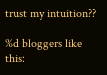trust my intuition??

%d bloggers like this: